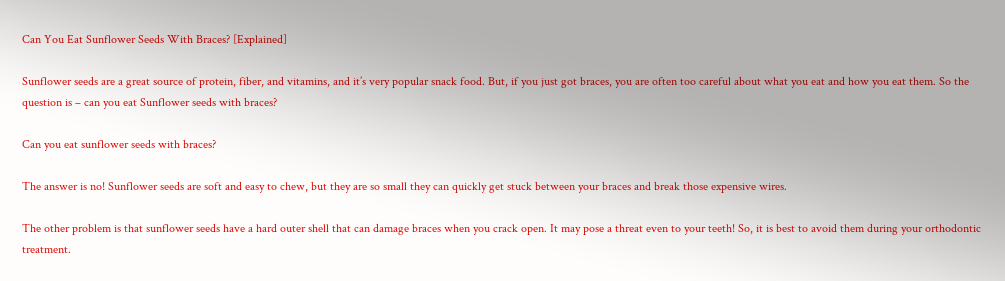Can You Eat Sunflower Seeds With Braces? [Explained]

Sunflower seeds are a great source of protein, fiber, and vitamins, and it’s very popular snack food. But, if you just got braces, you are often too careful about what you eat and how you eat them. So the question is – can you eat Sunflower seeds with braces?

Can you eat sunflower seeds with braces?

The answer is no! Sunflower seeds are soft and easy to chew, but they are so small they can quickly get stuck between your braces and break those expensive wires.

The other problem is that sunflower seeds have a hard outer shell that can damage braces when you crack open. It may pose a threat even to your teeth! So, it is best to avoid them during your orthodontic treatment.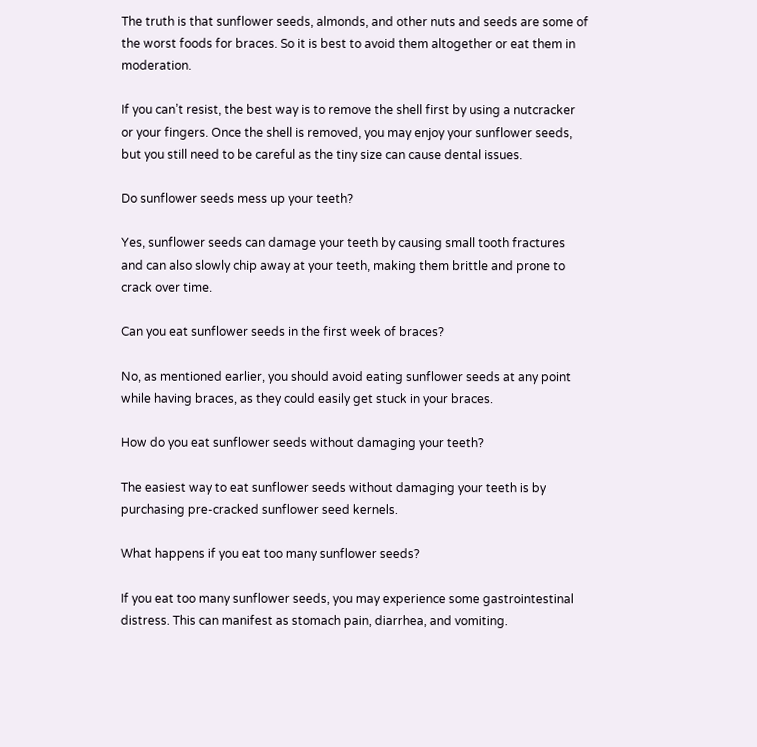The truth is that sunflower seeds, almonds, and other nuts and seeds are some of the worst foods for braces. So it is best to avoid them altogether or eat them in moderation.

If you can’t resist, the best way is to remove the shell first by using a nutcracker or your fingers. Once the shell is removed, you may enjoy your sunflower seeds, but you still need to be careful as the tiny size can cause dental issues.

Do sunflower seeds mess up your teeth?

Yes, sunflower seeds can damage your teeth by causing small tooth fractures and can also slowly chip away at your teeth, making them brittle and prone to crack over time.

Can you eat sunflower seeds in the first week of braces?

No, as mentioned earlier, you should avoid eating sunflower seeds at any point while having braces, as they could easily get stuck in your braces.

How do you eat sunflower seeds without damaging your teeth?

The easiest way to eat sunflower seeds without damaging your teeth is by purchasing pre-cracked sunflower seed kernels.

What happens if you eat too many sunflower seeds?

If you eat too many sunflower seeds, you may experience some gastrointestinal distress. This can manifest as stomach pain, diarrhea, and vomiting.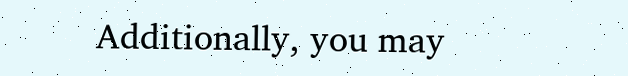Additionally, you may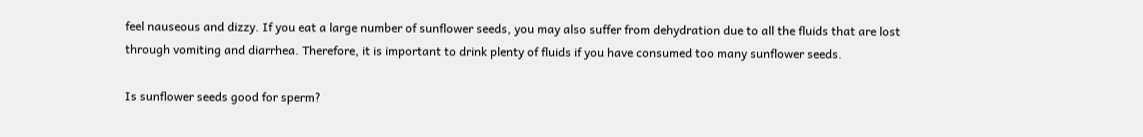feel nauseous and dizzy. If you eat a large number of sunflower seeds, you may also suffer from dehydration due to all the fluids that are lost through vomiting and diarrhea. Therefore, it is important to drink plenty of fluids if you have consumed too many sunflower seeds.

Is sunflower seeds good for sperm?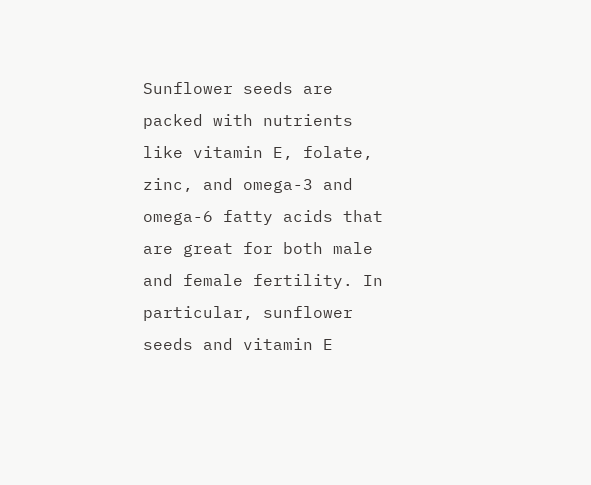Sunflower seeds are packed with nutrients like vitamin E, folate, zinc, and omega-3 and omega-6 fatty acids that are great for both male and female fertility. In particular, sunflower seeds and vitamin E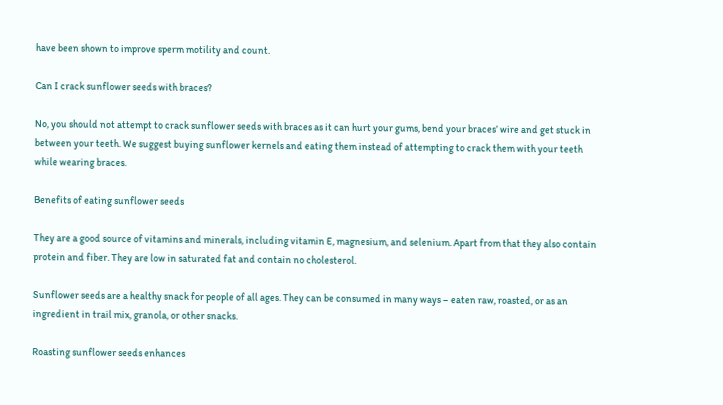have been shown to improve sperm motility and count.

Can I crack sunflower seeds with braces?

No, you should not attempt to crack sunflower seeds with braces as it can hurt your gums, bend your braces’ wire and get stuck in between your teeth. We suggest buying sunflower kernels and eating them instead of attempting to crack them with your teeth while wearing braces.

Benefits of eating sunflower seeds

They are a good source of vitamins and minerals, including vitamin E, magnesium, and selenium. Apart from that they also contain protein and fiber. They are low in saturated fat and contain no cholesterol.

Sunflower seeds are a healthy snack for people of all ages. They can be consumed in many ways – eaten raw, roasted, or as an ingredient in trail mix, granola, or other snacks.

Roasting sunflower seeds enhances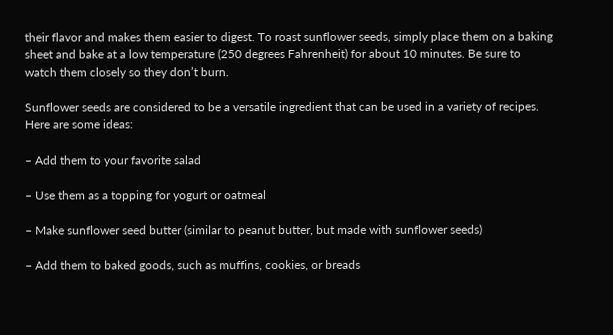their flavor and makes them easier to digest. To roast sunflower seeds, simply place them on a baking sheet and bake at a low temperature (250 degrees Fahrenheit) for about 10 minutes. Be sure to watch them closely so they don’t burn.

Sunflower seeds are considered to be a versatile ingredient that can be used in a variety of recipes. Here are some ideas:

– Add them to your favorite salad

– Use them as a topping for yogurt or oatmeal

– Make sunflower seed butter (similar to peanut butter, but made with sunflower seeds)

– Add them to baked goods, such as muffins, cookies, or breads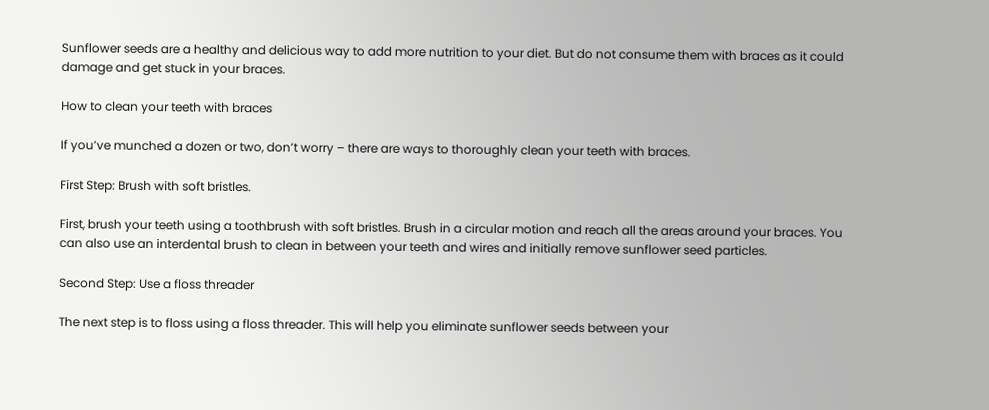Sunflower seeds are a healthy and delicious way to add more nutrition to your diet. But do not consume them with braces as it could damage and get stuck in your braces.

How to clean your teeth with braces

If you’ve munched a dozen or two, don’t worry – there are ways to thoroughly clean your teeth with braces.

First Step: Brush with soft bristles.

First, brush your teeth using a toothbrush with soft bristles. Brush in a circular motion and reach all the areas around your braces. You can also use an interdental brush to clean in between your teeth and wires and initially remove sunflower seed particles.

Second Step: Use a floss threader

The next step is to floss using a floss threader. This will help you eliminate sunflower seeds between your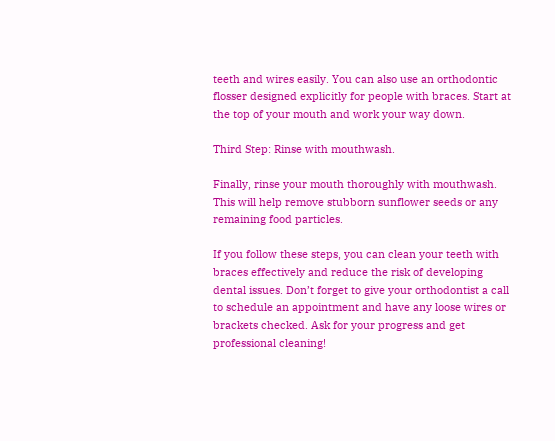teeth and wires easily. You can also use an orthodontic flosser designed explicitly for people with braces. Start at the top of your mouth and work your way down.

Third Step: Rinse with mouthwash.

Finally, rinse your mouth thoroughly with mouthwash. This will help remove stubborn sunflower seeds or any remaining food particles.

If you follow these steps, you can clean your teeth with braces effectively and reduce the risk of developing dental issues. Don’t forget to give your orthodontist a call to schedule an appointment and have any loose wires or brackets checked. Ask for your progress and get professional cleaning!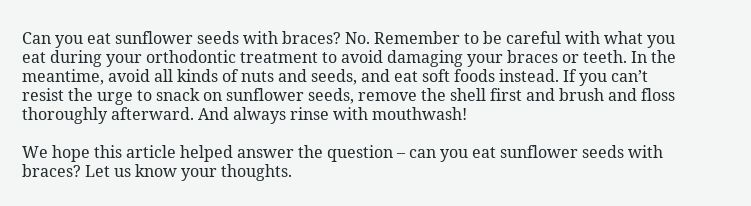Can you eat sunflower seeds with braces? No. Remember to be careful with what you eat during your orthodontic treatment to avoid damaging your braces or teeth. In the meantime, avoid all kinds of nuts and seeds, and eat soft foods instead. If you can’t resist the urge to snack on sunflower seeds, remove the shell first and brush and floss thoroughly afterward. And always rinse with mouthwash!

We hope this article helped answer the question – can you eat sunflower seeds with braces? Let us know your thoughts.